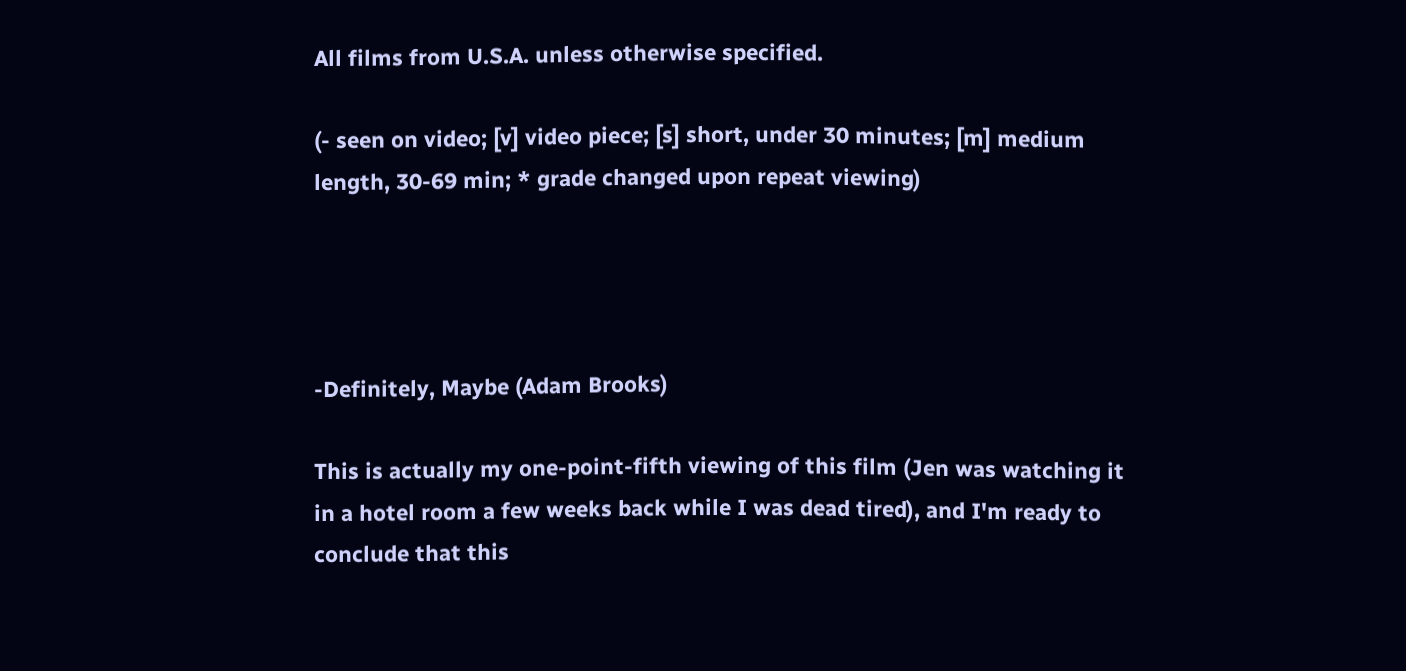All films from U.S.A. unless otherwise specified.

(- seen on video; [v] video piece; [s] short, under 30 minutes; [m] medium length, 30-69 min; * grade changed upon repeat viewing)




-Definitely, Maybe (Adam Brooks)

This is actually my one-point-fifth viewing of this film (Jen was watching it in a hotel room a few weeks back while I was dead tired), and I'm ready to conclude that this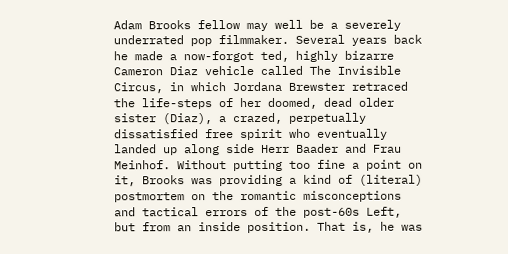Adam Brooks fellow may well be a severely underrated pop filmmaker. Several years back he made a now-forgot ted, highly bizarre Cameron Diaz vehicle called The Invisible Circus, in which Jordana Brewster retraced the life-steps of her doomed, dead older sister (Diaz), a crazed, perpetually dissatisfied free spirit who eventually landed up along side Herr Baader and Frau Meinhof. Without putting too fine a point on it, Brooks was providing a kind of (literal) postmortem on the romantic misconceptions and tactical errors of the post-60s Left, but from an inside position. That is, he was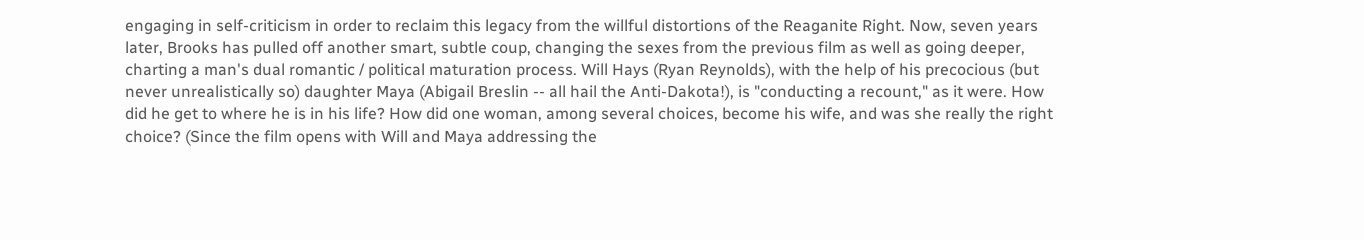engaging in self-criticism in order to reclaim this legacy from the willful distortions of the Reaganite Right. Now, seven years later, Brooks has pulled off another smart, subtle coup, changing the sexes from the previous film as well as going deeper, charting a man's dual romantic / political maturation process. Will Hays (Ryan Reynolds), with the help of his precocious (but never unrealistically so) daughter Maya (Abigail Breslin -- all hail the Anti-Dakota!), is "conducting a recount," as it were. How did he get to where he is in his life? How did one woman, among several choices, become his wife, and was she really the right choice? (Since the film opens with Will and Maya addressing the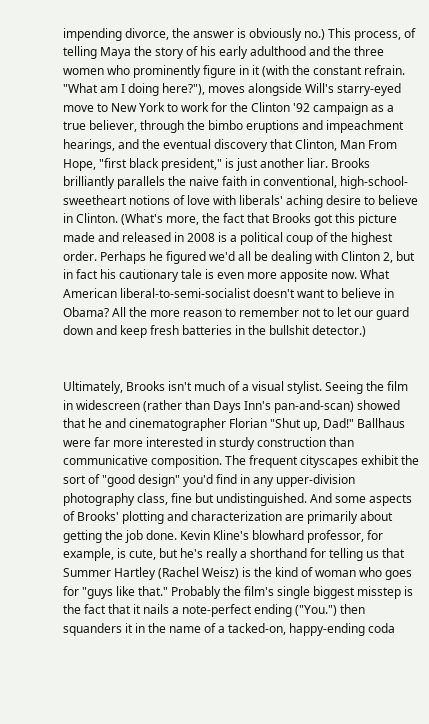impending divorce, the answer is obviously no.) This process, of telling Maya the story of his early adulthood and the three women who prominently figure in it (with the constant refrain. "What am I doing here?"), moves alongside Will's starry-eyed move to New York to work for the Clinton '92 campaign as a true believer, through the bimbo eruptions and impeachment hearings, and the eventual discovery that Clinton, Man From Hope, "first black president," is just another liar. Brooks brilliantly parallels the naive faith in conventional, high-school-sweetheart notions of love with liberals' aching desire to believe in Clinton. (What's more, the fact that Brooks got this picture made and released in 2008 is a political coup of the highest order. Perhaps he figured we'd all be dealing with Clinton 2, but in fact his cautionary tale is even more apposite now. What American liberal-to-semi-socialist doesn't want to believe in Obama? All the more reason to remember not to let our guard down and keep fresh batteries in the bullshit detector.)


Ultimately, Brooks isn't much of a visual stylist. Seeing the film in widescreen (rather than Days Inn's pan-and-scan) showed that he and cinematographer Florian "Shut up, Dad!" Ballhaus were far more interested in sturdy construction than communicative composition. The frequent cityscapes exhibit the sort of "good design" you'd find in any upper-division photography class, fine but undistinguished. And some aspects of Brooks' plotting and characterization are primarily about getting the job done. Kevin Kline's blowhard professor, for example, is cute, but he's really a shorthand for telling us that Summer Hartley (Rachel Weisz) is the kind of woman who goes for "guys like that." Probably the film's single biggest misstep is the fact that it nails a note-perfect ending ("You.") then squanders it in the name of a tacked-on, happy-ending coda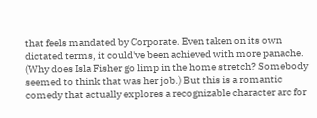that feels mandated by Corporate. Even taken on its own dictated terms, it could've been achieved with more panache. (Why does Isla Fisher go limp in the home stretch? Somebody seemed to think that was her job.) But this is a romantic comedy that actually explores a recognizable character arc for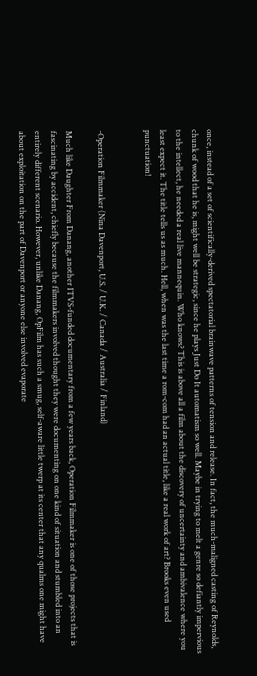once, instead of a set of scientifically-derived spectatorial brainwave patterns of tension and release. In fact, the much-maligned casting of Reynolds, chunk of wood that he is, might well be strategic, since he plays Just Do It automatism so well. Maybe in trying to melt a genre so defiantly impervious to the intellect, he needed a real live mannequin. Who knows? This is above all a film about the discovery of uncertainty and ambivalence where you least expect it. The title tells us as much. Hell, when was the last time a rom-com had an actual title, like a real work of art? Brooks even used punctuation!


-Operation Filmmaker (Nina Davenport, U.S. / U.K. / Canada / Australia / Finland)

Much like Daughter From Danang, another ITVS-funded documentary from a few years back, Operation Filmmaker is one of those projects that is fascinating by accident, chiefly because the filmmakers involved thought they were documenting on one kind of situation and stumbled into an entirely different scenario. However, unlike Danang, OpFilm has such a smug, self-aware little twerp at its center that any qualms one might have about exploitation on the part of Davenport or anyone else involved evaporate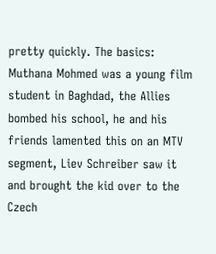pretty quickly. The basics: Muthana Mohmed was a young film student in Baghdad, the Allies bombed his school, he and his friends lamented this on an MTV segment, Liev Schreiber saw it and brought the kid over to the Czech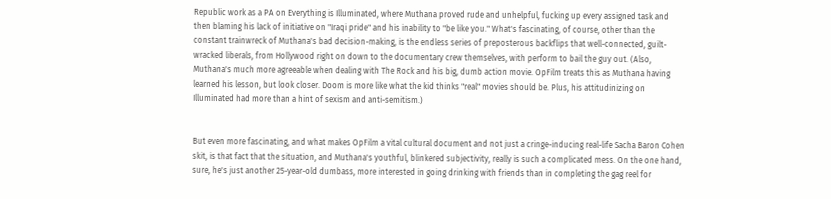Republic work as a PA on Everything is Illuminated, where Muthana proved rude and unhelpful, fucking up every assigned task and then blaming his lack of initiative on "Iraqi pride" and his inability to "be like you." What's fascinating, of course, other than the constant trainwreck of Muthana's bad decision-making, is the endless series of preposterous backflips that well-connected, guilt-wracked liberals, from Hollywood right on down to the documentary crew themselves, with perform to bail the guy out. (Also, Muthana's much more agreeable when dealing with The Rock and his big, dumb action movie. OpFilm treats this as Muthana having learned his lesson, but look closer. Doom is more like what the kid thinks "real" movies should be. Plus, his attitudinizing on Illuminated had more than a hint of sexism and anti-semitism.)


But even more fascinating, and what makes OpFilm a vital cultural document and not just a cringe-inducing real-life Sacha Baron Cohen skit, is that fact that the situation, and Muthana's youthful, blinkered subjectivity, really is such a complicated mess. On the one hand, sure, he's just another 25-year-old dumbass, more interested in going drinking with friends than in completing the gag reel for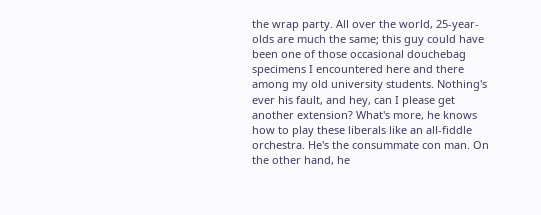the wrap party. All over the world, 25-year-olds are much the same; this guy could have been one of those occasional douchebag specimens I encountered here and there among my old university students. Nothing's ever his fault, and hey, can I please get another extension? What's more, he knows how to play these liberals like an all-fiddle orchestra. He's the consummate con man. On the other hand, he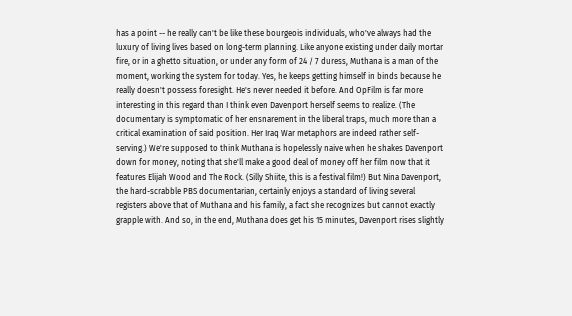has a point -- he really can't be like these bourgeois individuals, who've always had the luxury of living lives based on long-term planning. Like anyone existing under daily mortar fire, or in a ghetto situation, or under any form of 24 / 7 duress, Muthana is a man of the moment, working the system for today. Yes, he keeps getting himself in binds because he really doesn't possess foresight. He's never needed it before. And OpFilm is far more interesting in this regard than I think even Davenport herself seems to realize. (The documentary is symptomatic of her ensnarement in the liberal traps, much more than a critical examination of said position. Her Iraq War metaphors are indeed rather self-serving.) We're supposed to think Muthana is hopelessly naive when he shakes Davenport down for money, noting that she'll make a good deal of money off her film now that it features Elijah Wood and The Rock. (Silly Shiite, this is a festival film!) But Nina Davenport, the hard-scrabble PBS documentarian, certainly enjoys a standard of living several registers above that of Muthana and his family, a fact she recognizes but cannot exactly grapple with. And so, in the end, Muthana does get his 15 minutes, Davenport rises slightly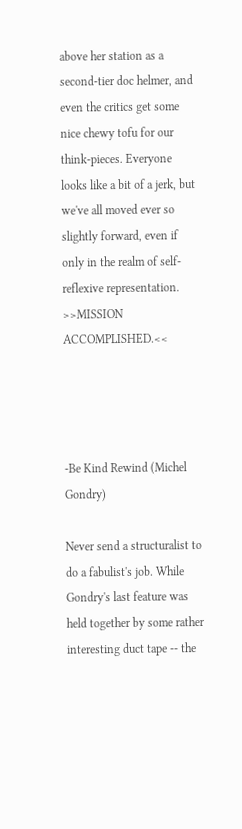above her station as a second-tier doc helmer, and even the critics get some nice chewy tofu for our think-pieces. Everyone looks like a bit of a jerk, but we've all moved ever so slightly forward, even if only in the realm of self-reflexive representation. >>MISSION ACCOMPLISHED.<<




-Be Kind Rewind (Michel Gondry)

Never send a structuralist to do a fabulist's job. While Gondry's last feature was held together by some rather interesting duct tape -- the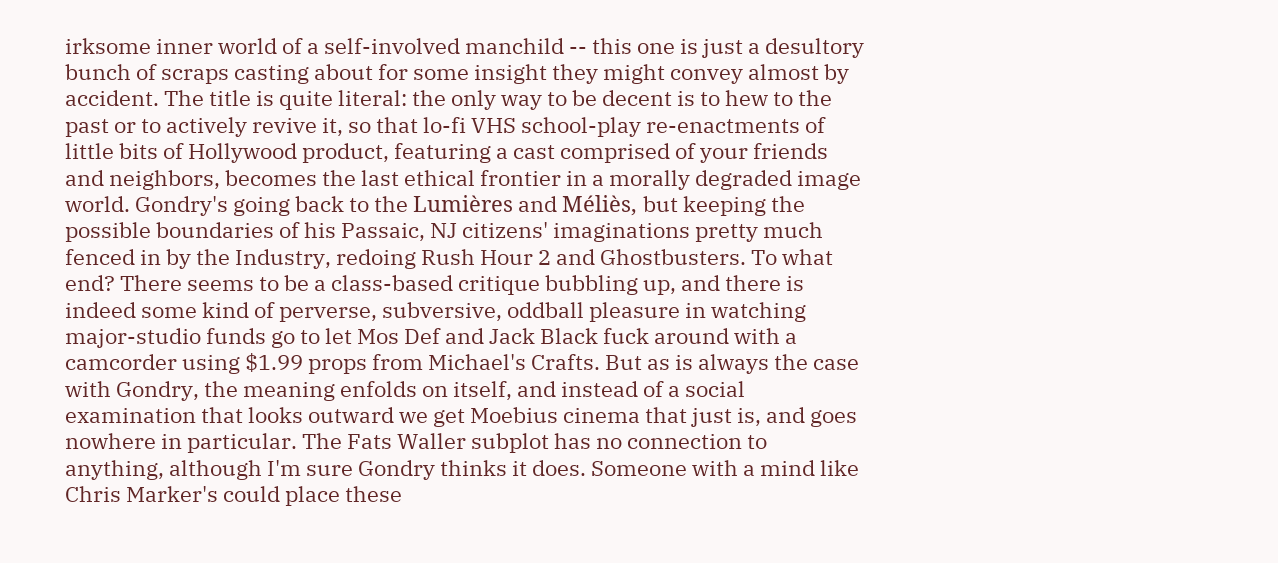irksome inner world of a self-involved manchild -- this one is just a desultory bunch of scraps casting about for some insight they might convey almost by accident. The title is quite literal: the only way to be decent is to hew to the past or to actively revive it, so that lo-fi VHS school-play re-enactments of little bits of Hollywood product, featuring a cast comprised of your friends and neighbors, becomes the last ethical frontier in a morally degraded image world. Gondry's going back to the Lumières and Méliès, but keeping the possible boundaries of his Passaic, NJ citizens' imaginations pretty much fenced in by the Industry, redoing Rush Hour 2 and Ghostbusters. To what end? There seems to be a class-based critique bubbling up, and there is indeed some kind of perverse, subversive, oddball pleasure in watching major-studio funds go to let Mos Def and Jack Black fuck around with a camcorder using $1.99 props from Michael's Crafts. But as is always the case with Gondry, the meaning enfolds on itself, and instead of a social examination that looks outward we get Moebius cinema that just is, and goes nowhere in particular. The Fats Waller subplot has no connection to anything, although I'm sure Gondry thinks it does. Someone with a mind like Chris Marker's could place these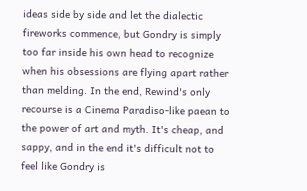ideas side by side and let the dialectic fireworks commence, but Gondry is simply too far inside his own head to recognize when his obsessions are flying apart rather than melding. In the end, Rewind's only recourse is a Cinema Paradiso-like paean to the power of art and myth. It's cheap, and sappy, and in the end it's difficult not to feel like Gondry is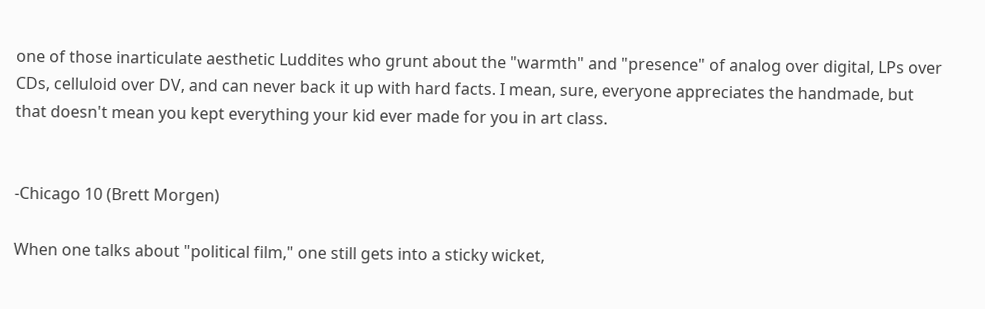one of those inarticulate aesthetic Luddites who grunt about the "warmth" and "presence" of analog over digital, LPs over CDs, celluloid over DV, and can never back it up with hard facts. I mean, sure, everyone appreciates the handmade, but that doesn't mean you kept everything your kid ever made for you in art class.


-Chicago 10 (Brett Morgen)

When one talks about "political film," one still gets into a sticky wicket,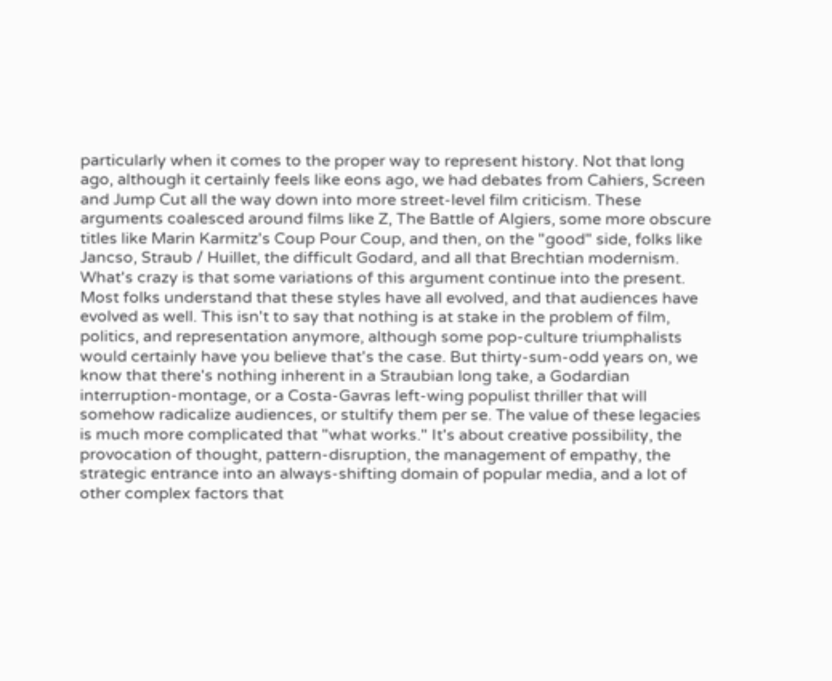particularly when it comes to the proper way to represent history. Not that long ago, although it certainly feels like eons ago, we had debates from Cahiers, Screen and Jump Cut all the way down into more street-level film criticism. These arguments coalesced around films like Z, The Battle of Algiers, some more obscure titles like Marin Karmitz's Coup Pour Coup, and then, on the "good" side, folks like Jancso, Straub / Huillet, the difficult Godard, and all that Brechtian modernism. What's crazy is that some variations of this argument continue into the present. Most folks understand that these styles have all evolved, and that audiences have evolved as well. This isn't to say that nothing is at stake in the problem of film, politics, and representation anymore, although some pop-culture triumphalists would certainly have you believe that's the case. But thirty-sum-odd years on, we know that there's nothing inherent in a Straubian long take, a Godardian interruption-montage, or a Costa-Gavras left-wing populist thriller that will somehow radicalize audiences, or stultify them per se. The value of these legacies is much more complicated that "what works." It's about creative possibility, the provocation of thought, pattern-disruption, the management of empathy, the strategic entrance into an always-shifting domain of popular media, and a lot of other complex factors that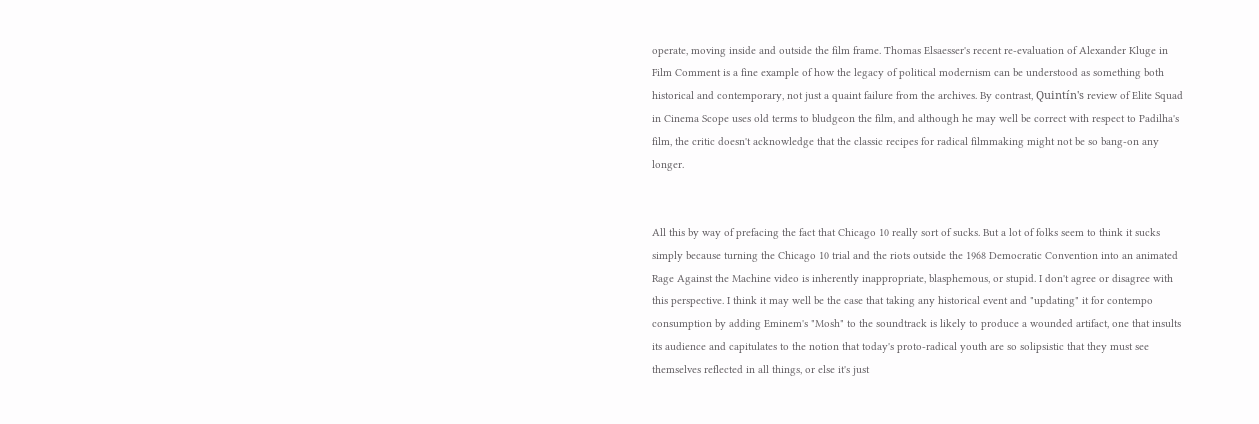operate, moving inside and outside the film frame. Thomas Elsaesser's recent re-evaluation of Alexander Kluge in Film Comment is a fine example of how the legacy of political modernism can be understood as something both historical and contemporary, not just a quaint failure from the archives. By contrast, Quintín's review of Elite Squad in Cinema Scope uses old terms to bludgeon the film, and although he may well be correct with respect to Padilha's film, the critic doesn't acknowledge that the classic recipes for radical filmmaking might not be so bang-on any longer.


All this by way of prefacing the fact that Chicago 10 really sort of sucks. But a lot of folks seem to think it sucks simply because turning the Chicago 10 trial and the riots outside the 1968 Democratic Convention into an animated Rage Against the Machine video is inherently inappropriate, blasphemous, or stupid. I don't agree or disagree with this perspective. I think it may well be the case that taking any historical event and "updating" it for contempo consumption by adding Eminem's "Mosh" to the soundtrack is likely to produce a wounded artifact, one that insults its audience and capitulates to the notion that today's proto-radical youth are so solipsistic that they must see themselves reflected in all things, or else it's just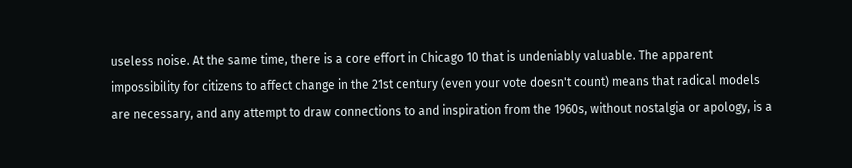useless noise. At the same time, there is a core effort in Chicago 10 that is undeniably valuable. The apparent impossibility for citizens to affect change in the 21st century (even your vote doesn't count) means that radical models are necessary, and any attempt to draw connections to and inspiration from the 1960s, without nostalgia or apology, is a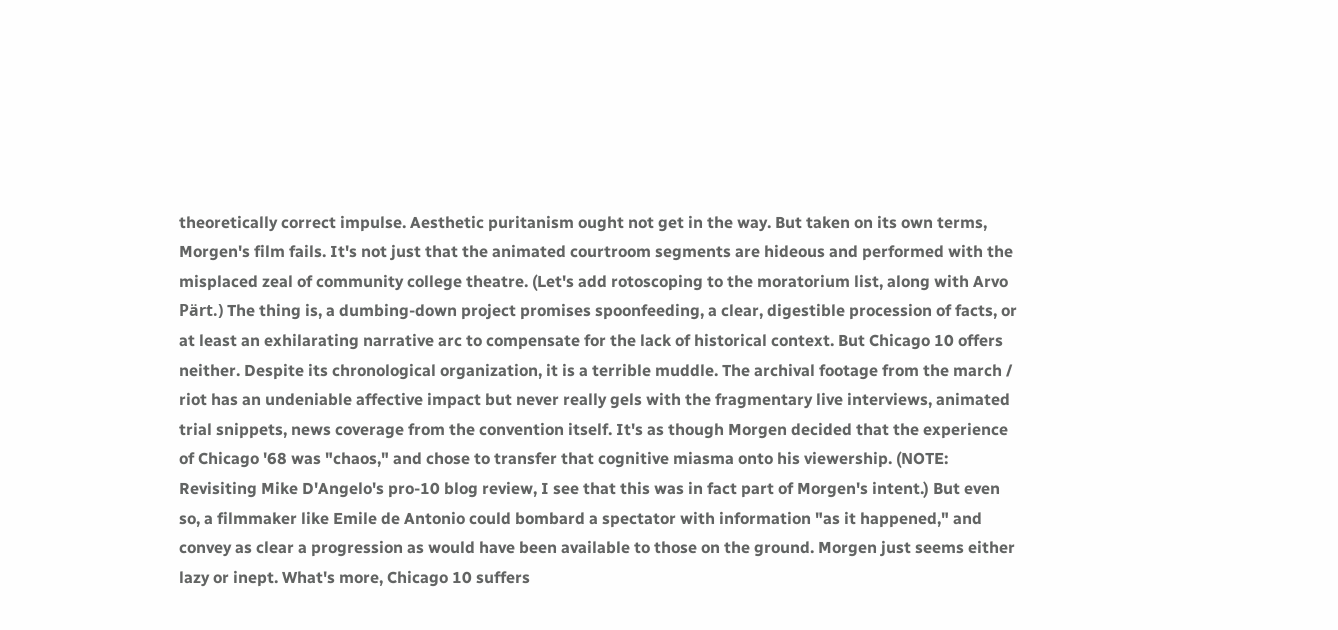theoretically correct impulse. Aesthetic puritanism ought not get in the way. But taken on its own terms, Morgen's film fails. It's not just that the animated courtroom segments are hideous and performed with the misplaced zeal of community college theatre. (Let's add rotoscoping to the moratorium list, along with Arvo Pärt.) The thing is, a dumbing-down project promises spoonfeeding, a clear, digestible procession of facts, or at least an exhilarating narrative arc to compensate for the lack of historical context. But Chicago 10 offers neither. Despite its chronological organization, it is a terrible muddle. The archival footage from the march / riot has an undeniable affective impact but never really gels with the fragmentary live interviews, animated trial snippets, news coverage from the convention itself. It's as though Morgen decided that the experience of Chicago '68 was "chaos," and chose to transfer that cognitive miasma onto his viewership. (NOTE: Revisiting Mike D'Angelo's pro-10 blog review, I see that this was in fact part of Morgen's intent.) But even so, a filmmaker like Emile de Antonio could bombard a spectator with information "as it happened," and convey as clear a progression as would have been available to those on the ground. Morgen just seems either lazy or inept. What's more, Chicago 10 suffers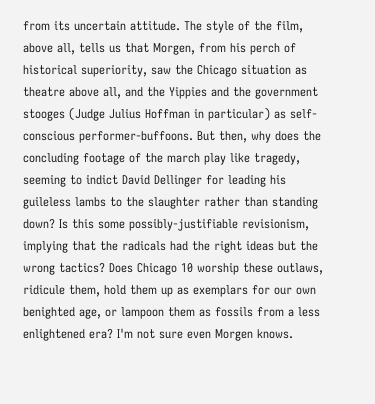from its uncertain attitude. The style of the film, above all, tells us that Morgen, from his perch of historical superiority, saw the Chicago situation as theatre above all, and the Yippies and the government stooges (Judge Julius Hoffman in particular) as self-conscious performer-buffoons. But then, why does the concluding footage of the march play like tragedy, seeming to indict David Dellinger for leading his guileless lambs to the slaughter rather than standing down? Is this some possibly-justifiable revisionism, implying that the radicals had the right ideas but the wrong tactics? Does Chicago 10 worship these outlaws, ridicule them, hold them up as exemplars for our own benighted age, or lampoon them as fossils from a less enlightened era? I'm not sure even Morgen knows.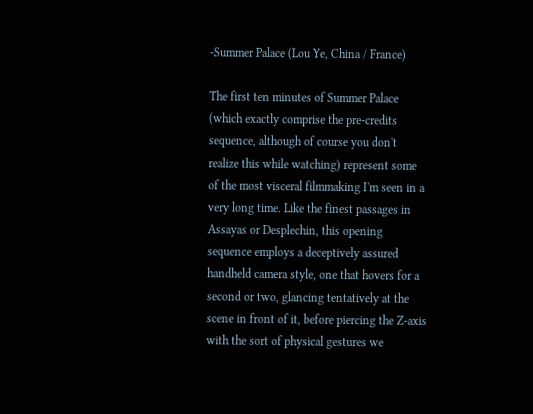-Summer Palace (Lou Ye, China / France)

The first ten minutes of Summer Palace (which exactly comprise the pre-credits sequence, although of course you don't realize this while watching) represent some of the most visceral filmmaking I'm seen in a very long time. Like the finest passages in Assayas or Desplechin, this opening sequence employs a deceptively assured handheld camera style, one that hovers for a second or two, glancing tentatively at the scene in front of it, before piercing the Z-axis with the sort of physical gestures we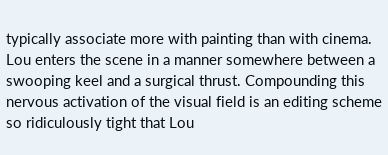typically associate more with painting than with cinema. Lou enters the scene in a manner somewhere between a swooping keel and a surgical thrust. Compounding this nervous activation of the visual field is an editing scheme so ridiculously tight that Lou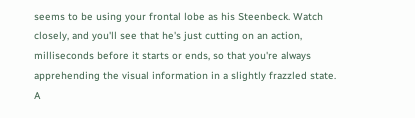seems to be using your frontal lobe as his Steenbeck. Watch closely, and you'll see that he's just cutting on an action, milliseconds before it starts or ends, so that you're always apprehending the visual information in a slightly frazzled state. A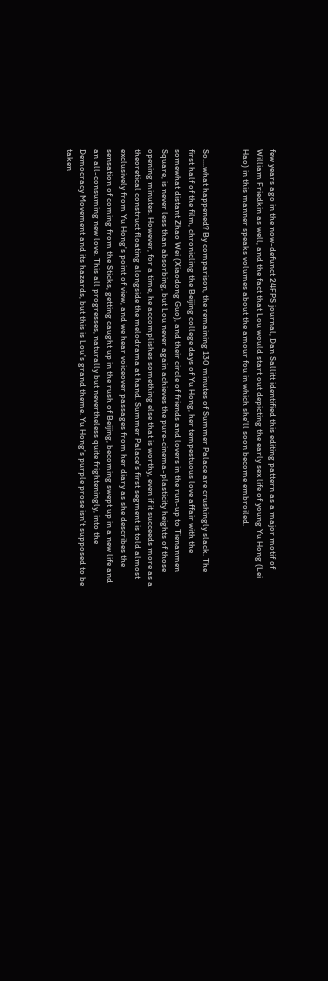few years ago in the now-defunct 24FPS journal, Dan Sallitt identified this editing pattern as a major motif of William Friedkin as well, and the fact that Lou would start out depicting the early sex life of young Yu Hong (Lei Hao) in this manner speaks volumes about the amour fou in which she'll soon become embroiled.


So....what happened? By comparison, the remaining 130 minutes of Summer Palace are crushingly slack. The first half of the film, chronicling the Beijing college days of Yu Hong, her tempestuous love affair with the somewhat distant Zhao Wei (Xiaodong Guo), and their circle of friends and lovers in the run-up to Tienanmen Square, is never less than absorbing, but Lou never again achieves the pure-cinema-plasticity heights of those opening minutes. However, for a time, he accomplishes something else that is worthy, even if it succeeds more as a theoretical construct floating alongside the melodrama at hand. Summer Palace's first segment is told almost exclusively from Yu Hong's point of view, and we hear voiceover passages from her diary as she describes the sensation of coming from the Sticks, getting caught up in the rush of Beijing, becoming swept up in a new life and an all-consuming new love. This all progresses, naturally but nevertheless quite frighteningly, into the Democracy Movement and its hazards, but this is Lou's grand theme. Yu Hong's purple prose isn't supposed to be taken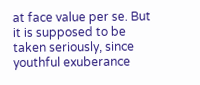at face value per se. But it is supposed to be taken seriously, since youthful exuberance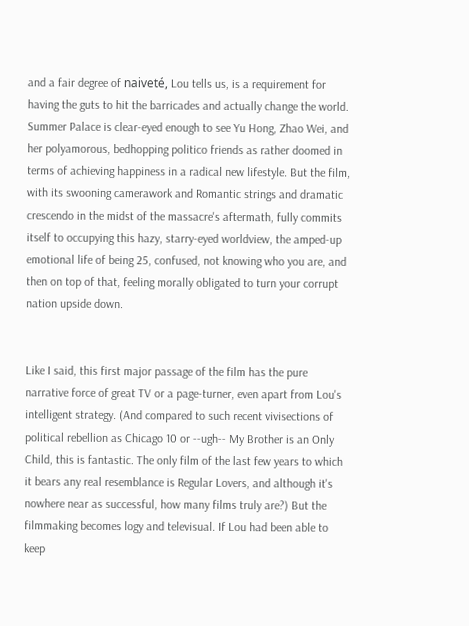and a fair degree of naiveté, Lou tells us, is a requirement for having the guts to hit the barricades and actually change the world. Summer Palace is clear-eyed enough to see Yu Hong, Zhao Wei, and her polyamorous, bedhopping politico friends as rather doomed in terms of achieving happiness in a radical new lifestyle. But the film, with its swooning camerawork and Romantic strings and dramatic crescendo in the midst of the massacre's aftermath, fully commits itself to occupying this hazy, starry-eyed worldview, the amped-up emotional life of being 25, confused, not knowing who you are, and then on top of that, feeling morally obligated to turn your corrupt nation upside down.


Like I said, this first major passage of the film has the pure narrative force of great TV or a page-turner, even apart from Lou's intelligent strategy. (And compared to such recent vivisections of political rebellion as Chicago 10 or --ugh-- My Brother is an Only Child, this is fantastic. The only film of the last few years to which it bears any real resemblance is Regular Lovers, and although it's nowhere near as successful, how many films truly are?) But the filmmaking becomes logy and televisual. If Lou had been able to keep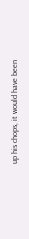up his chops, it would have been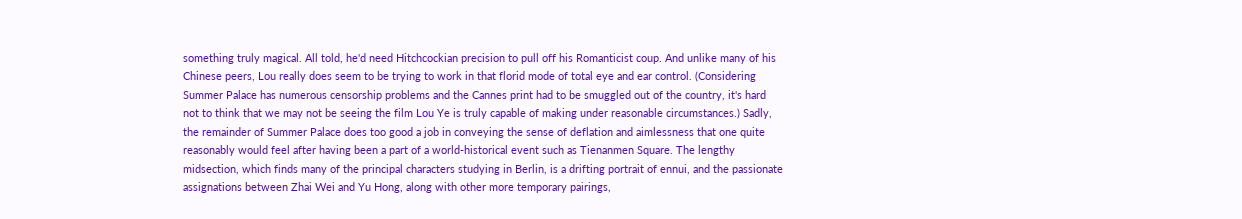something truly magical. All told, he'd need Hitchcockian precision to pull off his Romanticist coup. And unlike many of his Chinese peers, Lou really does seem to be trying to work in that florid mode of total eye and ear control. (Considering Summer Palace has numerous censorship problems and the Cannes print had to be smuggled out of the country, it's hard not to think that we may not be seeing the film Lou Ye is truly capable of making under reasonable circumstances.) Sadly, the remainder of Summer Palace does too good a job in conveying the sense of deflation and aimlessness that one quite reasonably would feel after having been a part of a world-historical event such as Tienanmen Square. The lengthy midsection, which finds many of the principal characters studying in Berlin, is a drifting portrait of ennui, and the passionate assignations between Zhai Wei and Yu Hong, along with other more temporary pairings,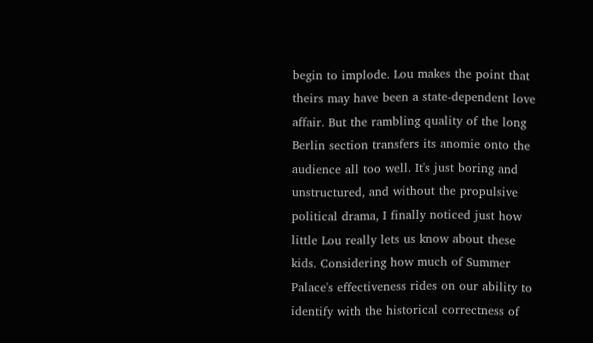begin to implode. Lou makes the point that theirs may have been a state-dependent love affair. But the rambling quality of the long Berlin section transfers its anomie onto the audience all too well. It's just boring and unstructured, and without the propulsive political drama, I finally noticed just how little Lou really lets us know about these kids. Considering how much of Summer Palace's effectiveness rides on our ability to identify with the historical correctness of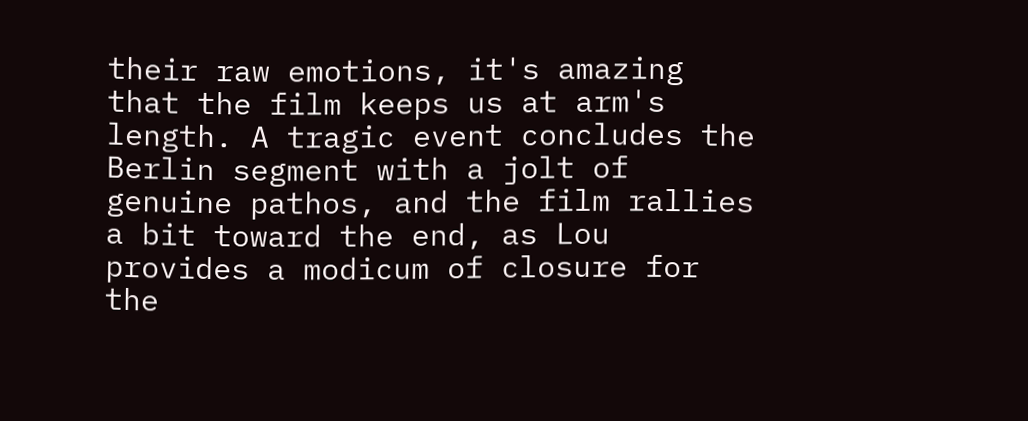their raw emotions, it's amazing that the film keeps us at arm's length. A tragic event concludes the Berlin segment with a jolt of genuine pathos, and the film rallies a bit toward the end, as Lou provides a modicum of closure for the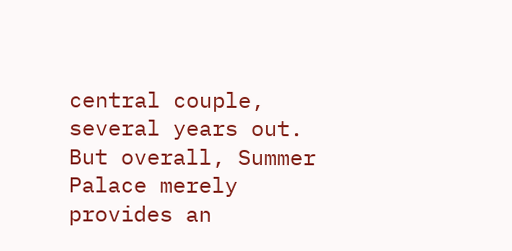central couple, several years out. But overall, Summer Palace merely provides an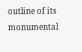outline of its monumental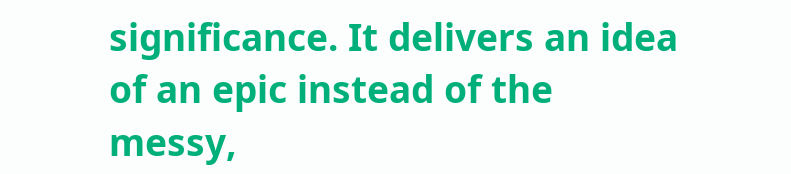significance. It delivers an idea of an epic instead of the messy,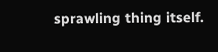sprawling thing itself.